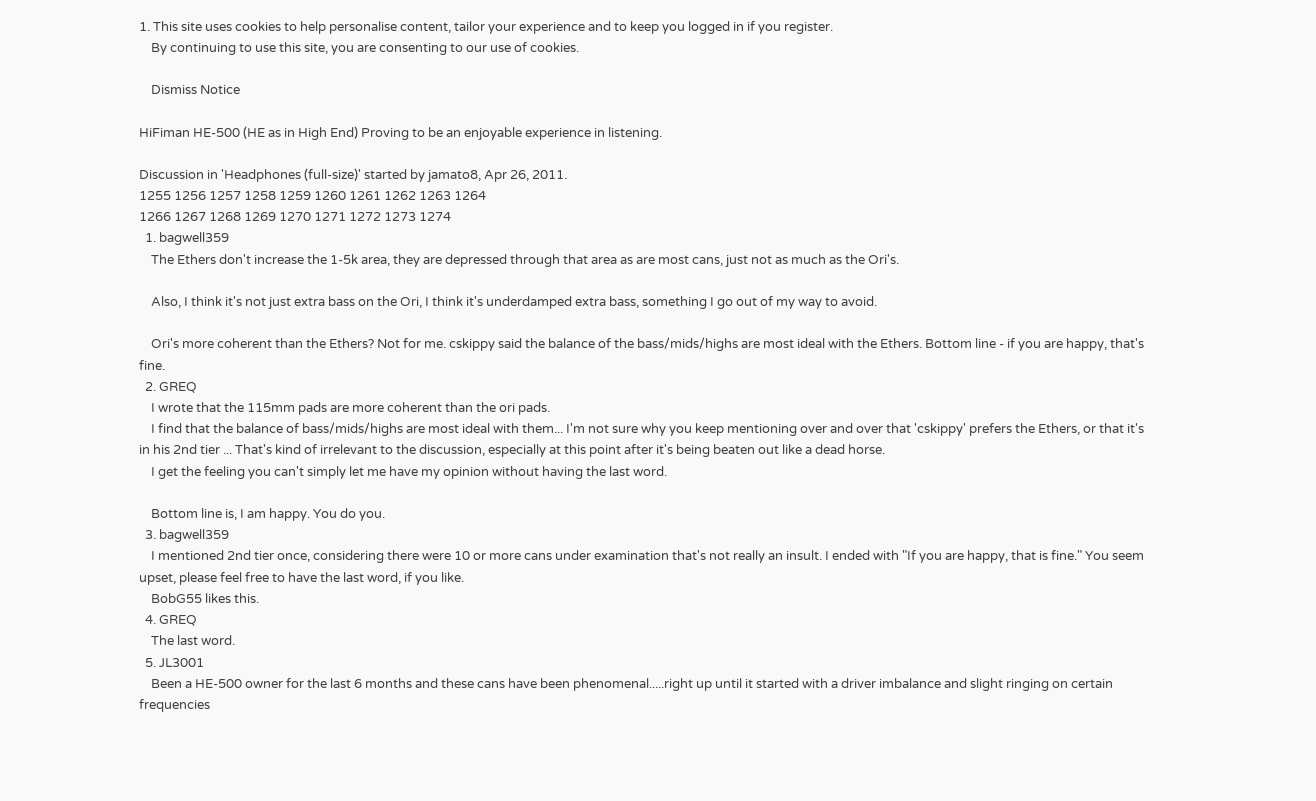1. This site uses cookies to help personalise content, tailor your experience and to keep you logged in if you register.
    By continuing to use this site, you are consenting to our use of cookies.

    Dismiss Notice

HiFiman HE-500 (HE as in High End) Proving to be an enjoyable experience in listening.

Discussion in 'Headphones (full-size)' started by jamato8, Apr 26, 2011.
1255 1256 1257 1258 1259 1260 1261 1262 1263 1264
1266 1267 1268 1269 1270 1271 1272 1273 1274
  1. bagwell359
    The Ethers don't increase the 1-5k area, they are depressed through that area as are most cans, just not as much as the Ori's.

    Also, I think it's not just extra bass on the Ori, I think it's underdamped extra bass, something I go out of my way to avoid.

    Ori's more coherent than the Ethers? Not for me. cskippy said the balance of the bass/mids/highs are most ideal with the Ethers. Bottom line - if you are happy, that's fine.
  2. GREQ
    I wrote that the 115mm pads are more coherent than the ori pads.
    I find that the balance of bass/mids/highs are most ideal with them... I'm not sure why you keep mentioning over and over that 'cskippy' prefers the Ethers, or that it's in his 2nd tier ... That's kind of irrelevant to the discussion, especially at this point after it's being beaten out like a dead horse.
    I get the feeling you can't simply let me have my opinion without having the last word.

    Bottom line is, I am happy. You do you.
  3. bagwell359
    I mentioned 2nd tier once, considering there were 10 or more cans under examination that's not really an insult. I ended with "If you are happy, that is fine." You seem upset, please feel free to have the last word, if you like.
    BobG55 likes this.
  4. GREQ
    The last word.
  5. JL3001
    Been a HE-500 owner for the last 6 months and these cans have been phenomenal.....right up until it started with a driver imbalance and slight ringing on certain frequencies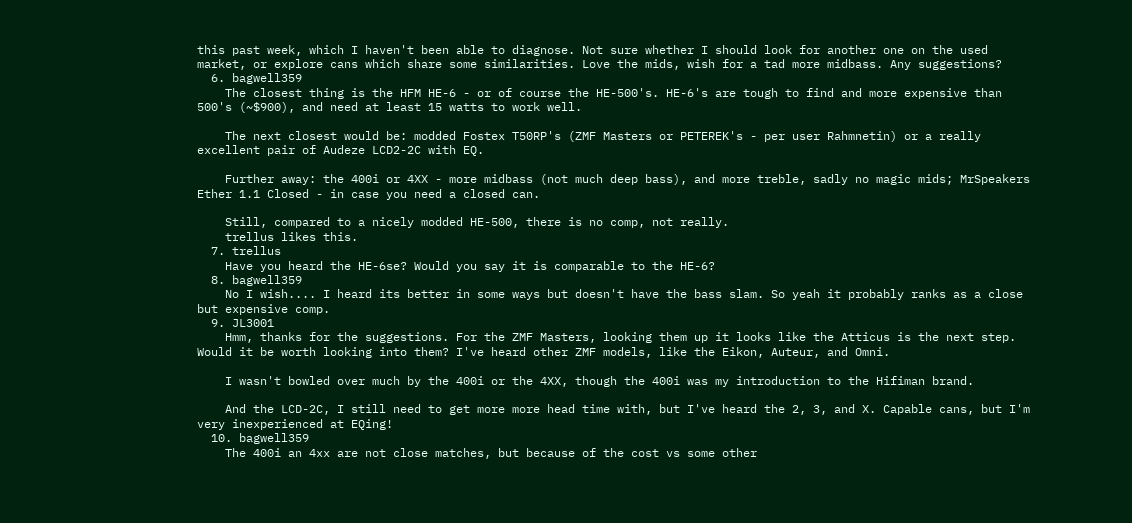this past week, which I haven't been able to diagnose. Not sure whether I should look for another one on the used market, or explore cans which share some similarities. Love the mids, wish for a tad more midbass. Any suggestions?
  6. bagwell359
    The closest thing is the HFM HE-6 - or of course the HE-500's. HE-6's are tough to find and more expensive than 500's (~$900), and need at least 15 watts to work well.

    The next closest would be: modded Fostex T50RP's (ZMF Masters or PETEREK's - per user Rahmnetin) or a really excellent pair of Audeze LCD2-2C with EQ.

    Further away: the 400i or 4XX - more midbass (not much deep bass), and more treble, sadly no magic mids; MrSpeakers Ether 1.1 Closed - in case you need a closed can.

    Still, compared to a nicely modded HE-500, there is no comp, not really.
    trellus likes this.
  7. trellus
    Have you heard the HE-6se? Would you say it is comparable to the HE-6?
  8. bagwell359
    No I wish.... I heard its better in some ways but doesn't have the bass slam. So yeah it probably ranks as a close but expensive comp.
  9. JL3001
    Hmm, thanks for the suggestions. For the ZMF Masters, looking them up it looks like the Atticus is the next step. Would it be worth looking into them? I've heard other ZMF models, like the Eikon, Auteur, and Omni.

    I wasn't bowled over much by the 400i or the 4XX, though the 400i was my introduction to the Hifiman brand.

    And the LCD-2C, I still need to get more more head time with, but I've heard the 2, 3, and X. Capable cans, but I'm very inexperienced at EQing!
  10. bagwell359
    The 400i an 4xx are not close matches, but because of the cost vs some other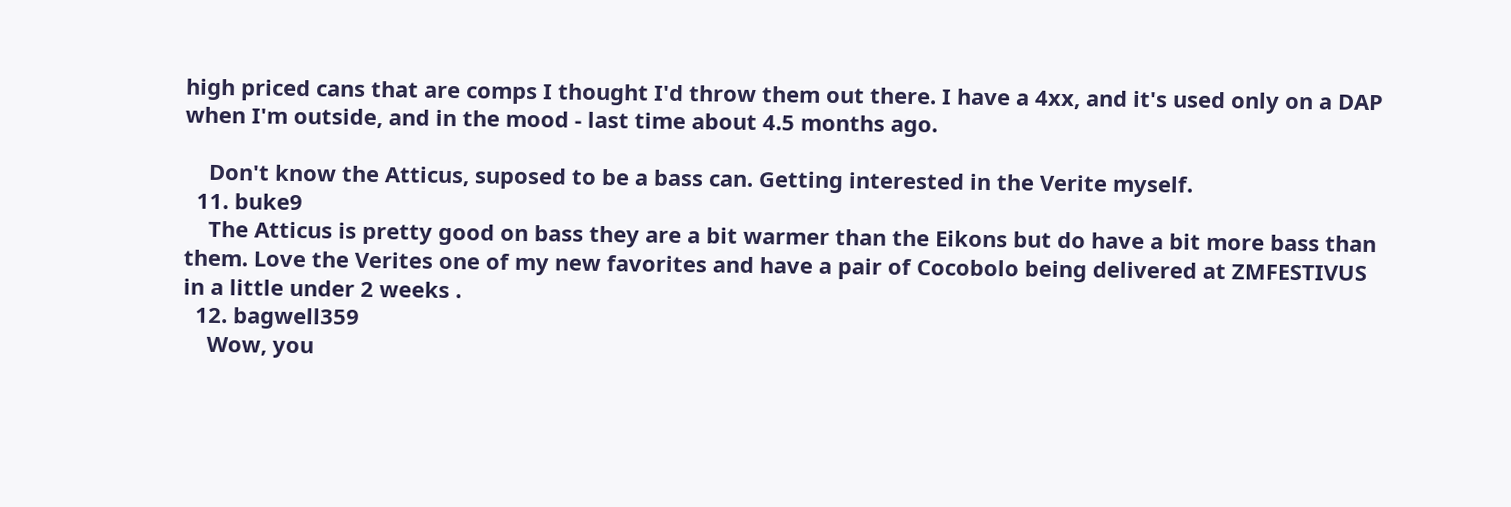high priced cans that are comps I thought I'd throw them out there. I have a 4xx, and it's used only on a DAP when I'm outside, and in the mood - last time about 4.5 months ago.

    Don't know the Atticus, suposed to be a bass can. Getting interested in the Verite myself.
  11. buke9
    The Atticus is pretty good on bass they are a bit warmer than the Eikons but do have a bit more bass than them. Love the Verites one of my new favorites and have a pair of Cocobolo being delivered at ZMFESTIVUS in a little under 2 weeks .
  12. bagwell359
    Wow, you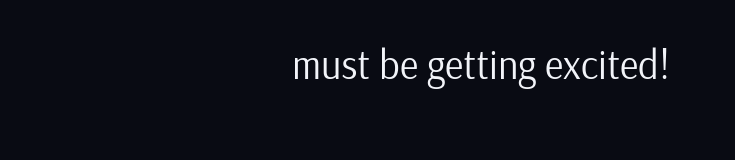must be getting excited!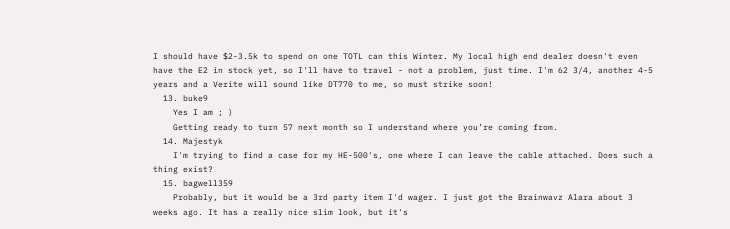I should have $2-3.5k to spend on one TOTL can this Winter. My local high end dealer doesn't even have the E2 in stock yet, so I'll have to travel - not a problem, just time. I'm 62 3/4, another 4-5 years and a Verite will sound like DT770 to me, so must strike soon!
  13. buke9
    Yes I am ; )
    Getting ready to turn 57 next month so I understand where you’re coming from.
  14. Majestyk
    I'm trying to find a case for my HE-500's, one where I can leave the cable attached. Does such a thing exist?
  15. bagwell359
    Probably, but it would be a 3rd party item I'd wager. I just got the Brainwavz Alara about 3 weeks ago. It has a really nice slim look, but it's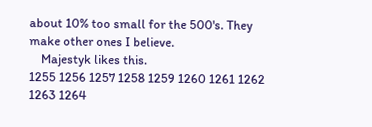about 10% too small for the 500's. They make other ones I believe.
    Majestyk likes this.
1255 1256 1257 1258 1259 1260 1261 1262 1263 1264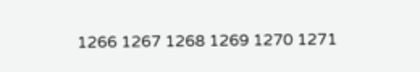1266 1267 1268 1269 1270 1271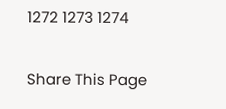1272 1273 1274

Share This Page